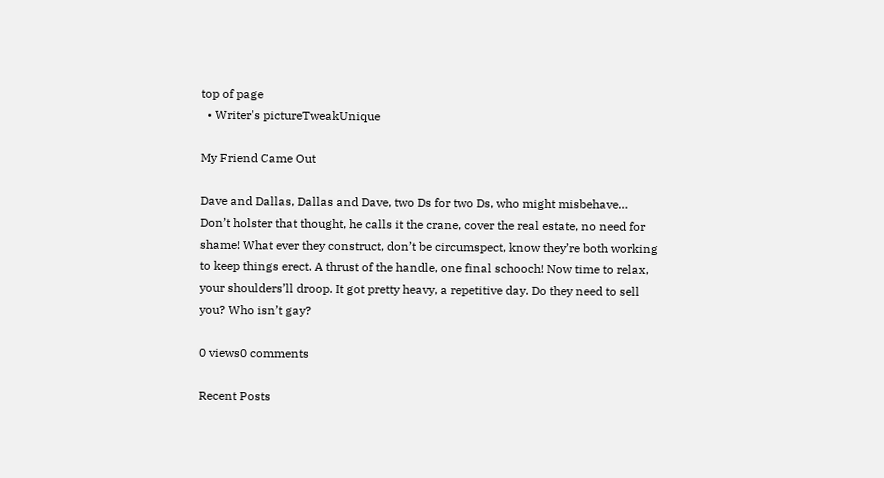top of page
  • Writer's pictureTweakUnique

My Friend Came Out

Dave and Dallas, Dallas and Dave, two Ds for two Ds, who might misbehave… Don’t holster that thought, he calls it the crane, cover the real estate, no need for shame! What ever they construct, don’t be circumspect, know they’re both working to keep things erect. A thrust of the handle, one final schooch! Now time to relax, your shoulders’ll droop. It got pretty heavy, a repetitive day. Do they need to sell you? Who isn’t gay?

0 views0 comments

Recent Posts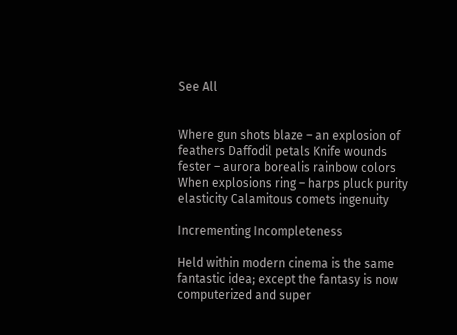See All


Where gun shots blaze – an explosion of feathers Daffodil petals Knife wounds fester – aurora borealis rainbow colors When explosions ring – harps pluck purity elasticity Calamitous comets ingenuity

Incrementing Incompleteness

Held within modern cinema is the same fantastic idea; except the fantasy is now computerized and super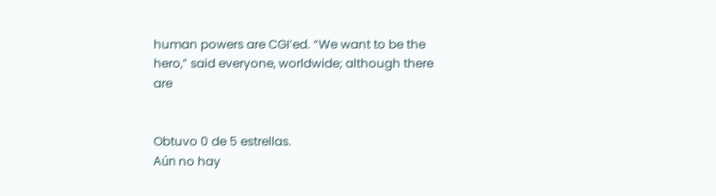human powers are CGI’ed. “We want to be the hero,” said everyone, worldwide; although there are


Obtuvo 0 de 5 estrellas.
Aún no hay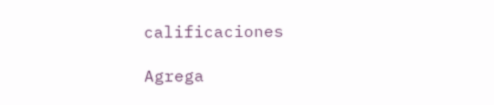calificaciones

Agrega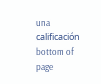una calificación
bottom of page